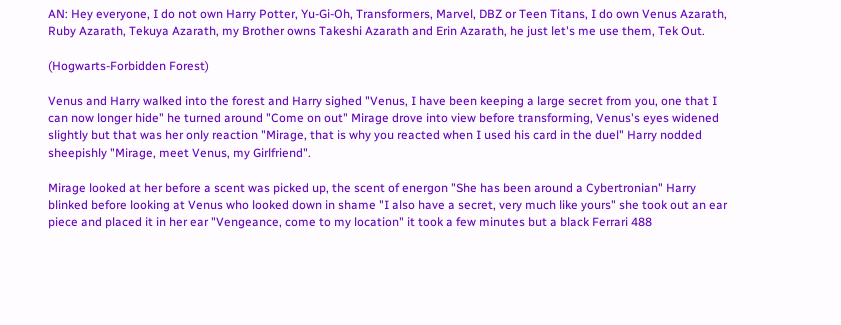AN: Hey everyone, I do not own Harry Potter, Yu-Gi-Oh, Transformers, Marvel, DBZ or Teen Titans, I do own Venus Azarath, Ruby Azarath, Tekuya Azarath, my Brother owns Takeshi Azarath and Erin Azarath, he just let's me use them, Tek Out.

(Hogwarts-Forbidden Forest)

Venus and Harry walked into the forest and Harry sighed "Venus, I have been keeping a large secret from you, one that I can now longer hide" he turned around "Come on out" Mirage drove into view before transforming, Venus's eyes widened slightly but that was her only reaction "Mirage, that is why you reacted when I used his card in the duel" Harry nodded sheepishly "Mirage, meet Venus, my Girlfriend".

Mirage looked at her before a scent was picked up, the scent of energon "She has been around a Cybertronian" Harry blinked before looking at Venus who looked down in shame "I also have a secret, very much like yours" she took out an ear piece and placed it in her ear "Vengeance, come to my location" it took a few minutes but a black Ferrari 488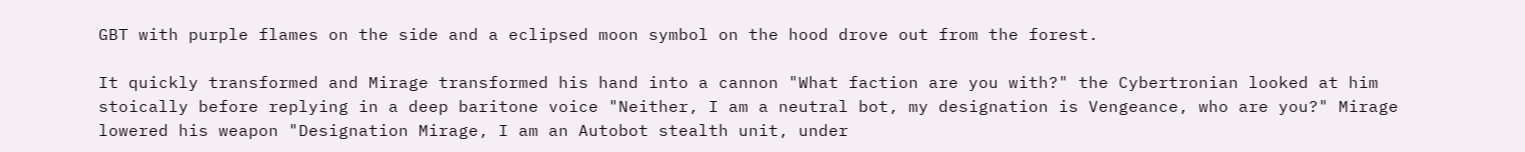GBT with purple flames on the side and a eclipsed moon symbol on the hood drove out from the forest.

It quickly transformed and Mirage transformed his hand into a cannon "What faction are you with?" the Cybertronian looked at him stoically before replying in a deep baritone voice "Neither, I am a neutral bot, my designation is Vengeance, who are you?" Mirage lowered his weapon "Designation Mirage, I am an Autobot stealth unit, under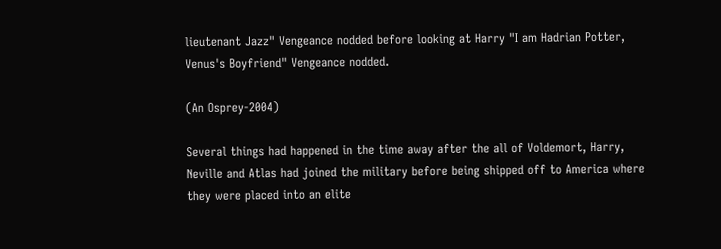lieutenant Jazz" Vengeance nodded before looking at Harry "I am Hadrian Potter, Venus's Boyfriend" Vengeance nodded.

(An Osprey-2004)

Several things had happened in the time away after the all of Voldemort, Harry, Neville and Atlas had joined the military before being shipped off to America where they were placed into an elite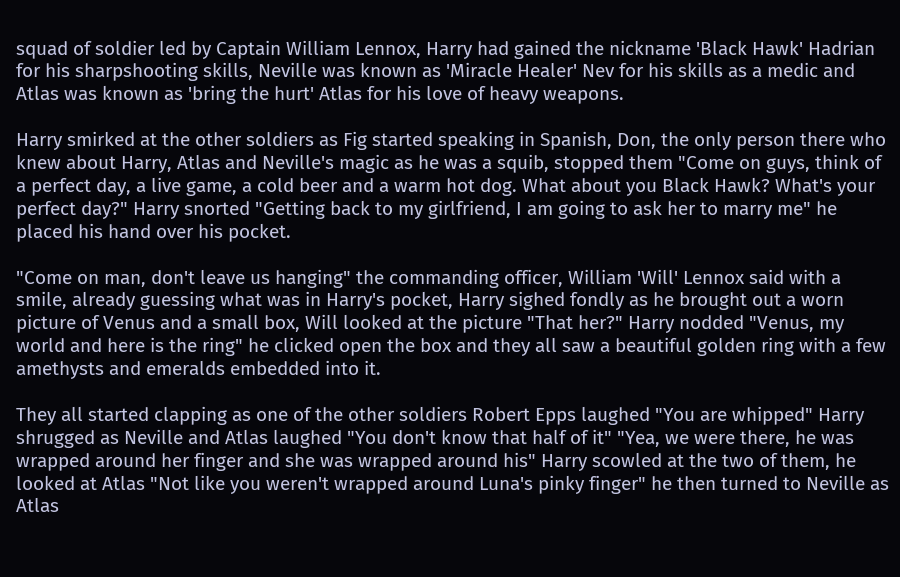squad of soldier led by Captain William Lennox, Harry had gained the nickname 'Black Hawk' Hadrian for his sharpshooting skills, Neville was known as 'Miracle Healer' Nev for his skills as a medic and Atlas was known as 'bring the hurt' Atlas for his love of heavy weapons.

Harry smirked at the other soldiers as Fig started speaking in Spanish, Don, the only person there who knew about Harry, Atlas and Neville's magic as he was a squib, stopped them "Come on guys, think of a perfect day, a live game, a cold beer and a warm hot dog. What about you Black Hawk? What's your perfect day?" Harry snorted "Getting back to my girlfriend, I am going to ask her to marry me" he placed his hand over his pocket.

"Come on man, don't leave us hanging" the commanding officer, William 'Will' Lennox said with a smile, already guessing what was in Harry's pocket, Harry sighed fondly as he brought out a worn picture of Venus and a small box, Will looked at the picture "That her?" Harry nodded "Venus, my world and here is the ring" he clicked open the box and they all saw a beautiful golden ring with a few amethysts and emeralds embedded into it.

They all started clapping as one of the other soldiers Robert Epps laughed "You are whipped" Harry shrugged as Neville and Atlas laughed "You don't know that half of it" "Yea, we were there, he was wrapped around her finger and she was wrapped around his" Harry scowled at the two of them, he looked at Atlas "Not like you weren't wrapped around Luna's pinky finger" he then turned to Neville as Atlas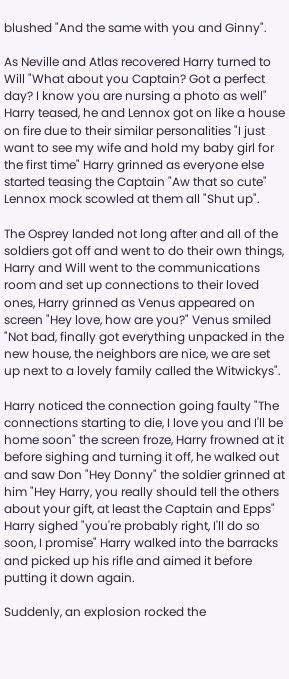blushed "And the same with you and Ginny".

As Neville and Atlas recovered Harry turned to Will "What about you Captain? Got a perfect day? I know you are nursing a photo as well" Harry teased, he and Lennox got on like a house on fire due to their similar personalities "I just want to see my wife and hold my baby girl for the first time" Harry grinned as everyone else started teasing the Captain "Aw that so cute" Lennox mock scowled at them all "Shut up".

The Osprey landed not long after and all of the soldiers got off and went to do their own things, Harry and Will went to the communications room and set up connections to their loved ones, Harry grinned as Venus appeared on screen "Hey love, how are you?" Venus smiled "Not bad, finally got everything unpacked in the new house, the neighbors are nice, we are set up next to a lovely family called the Witwickys".

Harry noticed the connection going faulty "The connections starting to die, I love you and I'll be home soon" the screen froze, Harry frowned at it before sighing and turning it off, he walked out and saw Don "Hey Donny" the soldier grinned at him "Hey Harry, you really should tell the others about your gift, at least the Captain and Epps" Harry sighed "you're probably right, I'll do so soon, I promise" Harry walked into the barracks and picked up his rifle and aimed it before putting it down again.

Suddenly, an explosion rocked the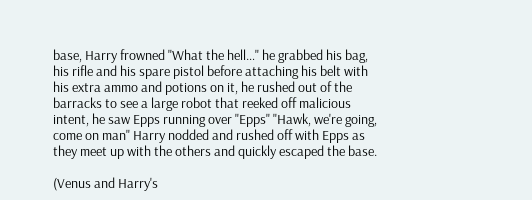base, Harry frowned "What the hell…" he grabbed his bag, his rifle and his spare pistol before attaching his belt with his extra ammo and potions on it, he rushed out of the barracks to see a large robot that reeked off malicious intent, he saw Epps running over "Epps" "Hawk, we're going, come on man" Harry nodded and rushed off with Epps as they meet up with the others and quickly escaped the base.

(Venus and Harry's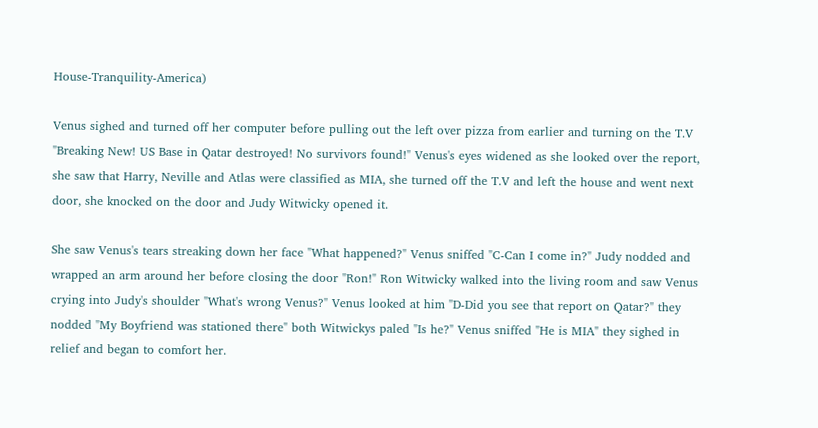House-Tranquility-America)

Venus sighed and turned off her computer before pulling out the left over pizza from earlier and turning on the T.V "Breaking New! US Base in Qatar destroyed! No survivors found!" Venus's eyes widened as she looked over the report, she saw that Harry, Neville and Atlas were classified as MIA, she turned off the T.V and left the house and went next door, she knocked on the door and Judy Witwicky opened it.

She saw Venus's tears streaking down her face "What happened?" Venus sniffed "C-Can I come in?" Judy nodded and wrapped an arm around her before closing the door "Ron!" Ron Witwicky walked into the living room and saw Venus crying into Judy's shoulder "What's wrong Venus?" Venus looked at him "D-Did you see that report on Qatar?" they nodded "My Boyfriend was stationed there" both Witwickys paled "Is he?" Venus sniffed "He is MIA" they sighed in relief and began to comfort her.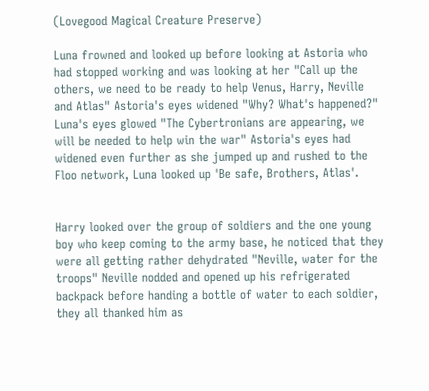(Lovegood Magical Creature Preserve)

Luna frowned and looked up before looking at Astoria who had stopped working and was looking at her "Call up the others, we need to be ready to help Venus, Harry, Neville and Atlas" Astoria's eyes widened "Why? What's happened?" Luna's eyes glowed "The Cybertronians are appearing, we will be needed to help win the war" Astoria's eyes had widened even further as she jumped up and rushed to the Floo network, Luna looked up 'Be safe, Brothers, Atlas'.


Harry looked over the group of soldiers and the one young boy who keep coming to the army base, he noticed that they were all getting rather dehydrated "Neville, water for the troops" Neville nodded and opened up his refrigerated backpack before handing a bottle of water to each soldier, they all thanked him as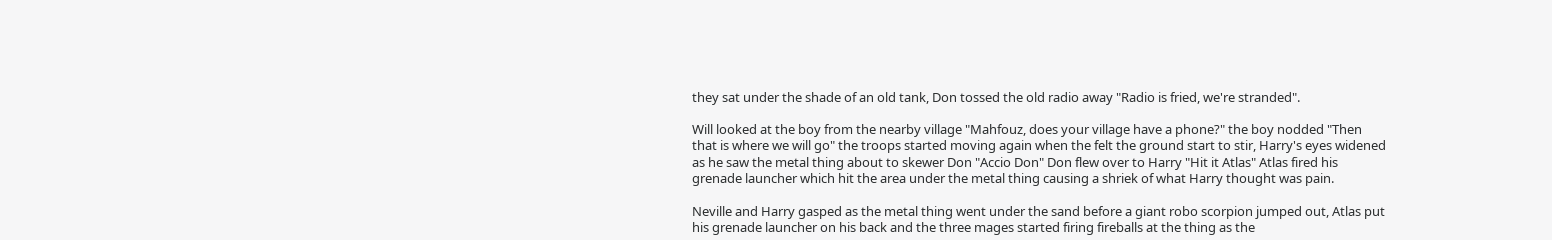they sat under the shade of an old tank, Don tossed the old radio away "Radio is fried, we're stranded".

Will looked at the boy from the nearby village "Mahfouz, does your village have a phone?" the boy nodded "Then that is where we will go" the troops started moving again when the felt the ground start to stir, Harry's eyes widened as he saw the metal thing about to skewer Don "Accio Don" Don flew over to Harry "Hit it Atlas" Atlas fired his grenade launcher which hit the area under the metal thing causing a shriek of what Harry thought was pain.

Neville and Harry gasped as the metal thing went under the sand before a giant robo scorpion jumped out, Atlas put his grenade launcher on his back and the three mages started firing fireballs at the thing as the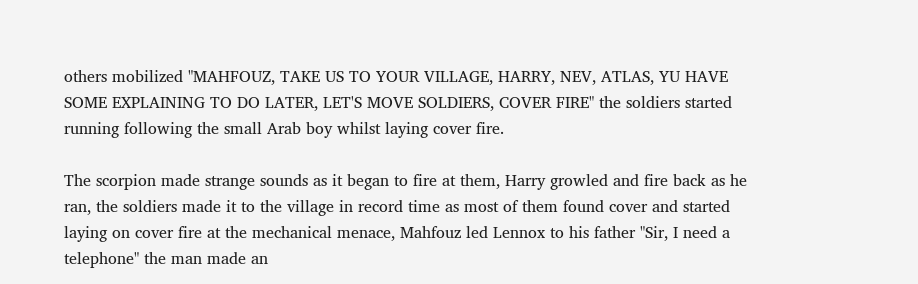others mobilized "MAHFOUZ, TAKE US TO YOUR VILLAGE, HARRY, NEV, ATLAS, YU HAVE SOME EXPLAINING TO DO LATER, LET'S MOVE SOLDIERS, COVER FIRE" the soldiers started running following the small Arab boy whilst laying cover fire.

The scorpion made strange sounds as it began to fire at them, Harry growled and fire back as he ran, the soldiers made it to the village in record time as most of them found cover and started laying on cover fire at the mechanical menace, Mahfouz led Lennox to his father "Sir, I need a telephone" the man made an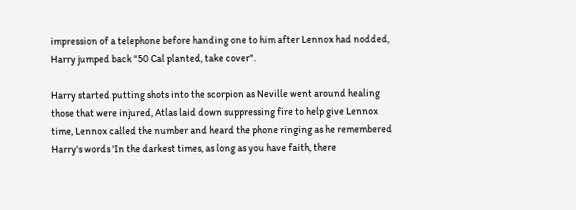impression of a telephone before handing one to him after Lennox had nodded, Harry jumped back "50 Cal planted, take cover".

Harry started putting shots into the scorpion as Neville went around healing those that were injured, Atlas laid down suppressing fire to help give Lennox time, Lennox called the number and heard the phone ringing as he remembered Harry's words 'In the darkest times, as long as you have faith, there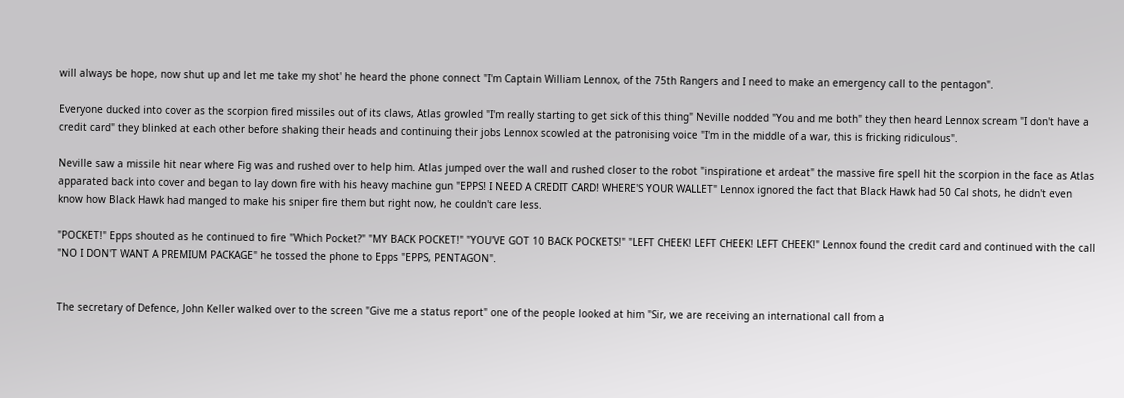will always be hope, now shut up and let me take my shot' he heard the phone connect "I'm Captain William Lennox, of the 75th Rangers and I need to make an emergency call to the pentagon".

Everyone ducked into cover as the scorpion fired missiles out of its claws, Atlas growled "I'm really starting to get sick of this thing" Neville nodded "You and me both" they then heard Lennox scream "I don't have a credit card" they blinked at each other before shaking their heads and continuing their jobs Lennox scowled at the patronising voice "I'm in the middle of a war, this is fricking ridiculous".

Neville saw a missile hit near where Fig was and rushed over to help him. Atlas jumped over the wall and rushed closer to the robot "inspiratione et ardeat" the massive fire spell hit the scorpion in the face as Atlas apparated back into cover and began to lay down fire with his heavy machine gun "EPPS! I NEED A CREDIT CARD! WHERE'S YOUR WALLET" Lennox ignored the fact that Black Hawk had 50 Cal shots, he didn't even know how Black Hawk had manged to make his sniper fire them but right now, he couldn't care less.

"POCKET!" Epps shouted as he continued to fire "Which Pocket?" "MY BACK POCKET!" "YOU'VE GOT 10 BACK POCKETS!" "LEFT CHEEK! LEFT CHEEK! LEFT CHEEK!" Lennox found the credit card and continued with the call "NO I DON'T WANT A PREMIUM PACKAGE" he tossed the phone to Epps "EPPS, PENTAGON".


The secretary of Defence, John Keller walked over to the screen "Give me a status report" one of the people looked at him "Sir, we are receiving an international call from a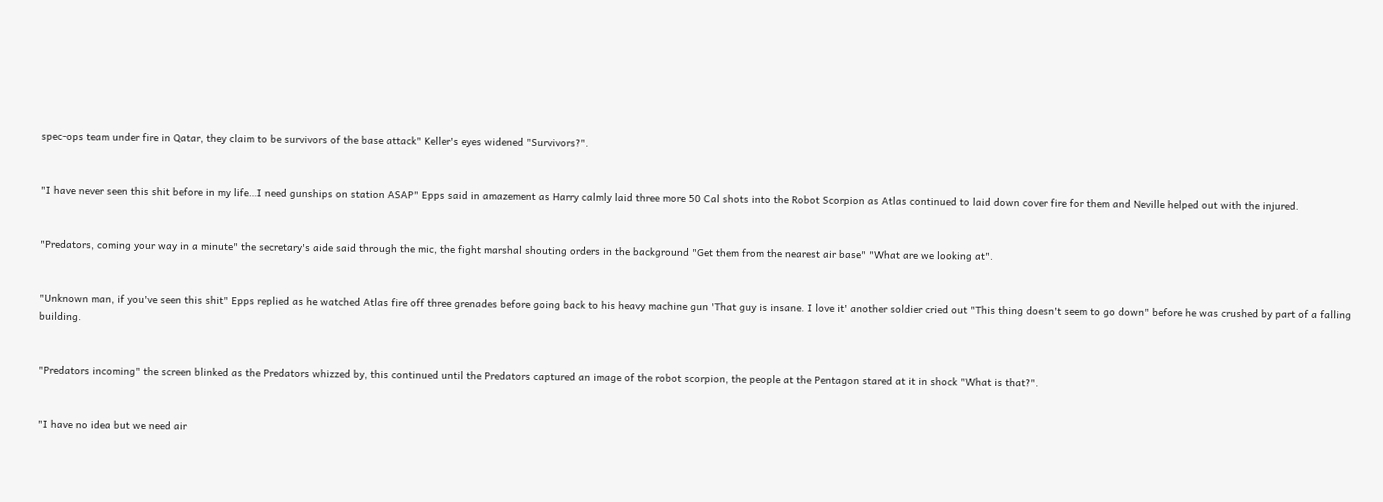spec-ops team under fire in Qatar, they claim to be survivors of the base attack" Keller's eyes widened "Survivors?".


"I have never seen this shit before in my life…I need gunships on station ASAP" Epps said in amazement as Harry calmly laid three more 50 Cal shots into the Robot Scorpion as Atlas continued to laid down cover fire for them and Neville helped out with the injured.


"Predators, coming your way in a minute" the secretary's aide said through the mic, the fight marshal shouting orders in the background "Get them from the nearest air base" "What are we looking at".


"Unknown man, if you've seen this shit" Epps replied as he watched Atlas fire off three grenades before going back to his heavy machine gun 'That guy is insane. I love it' another soldier cried out "This thing doesn't seem to go down" before he was crushed by part of a falling building.


"Predators incoming" the screen blinked as the Predators whizzed by, this continued until the Predators captured an image of the robot scorpion, the people at the Pentagon stared at it in shock "What is that?".


"I have no idea but we need air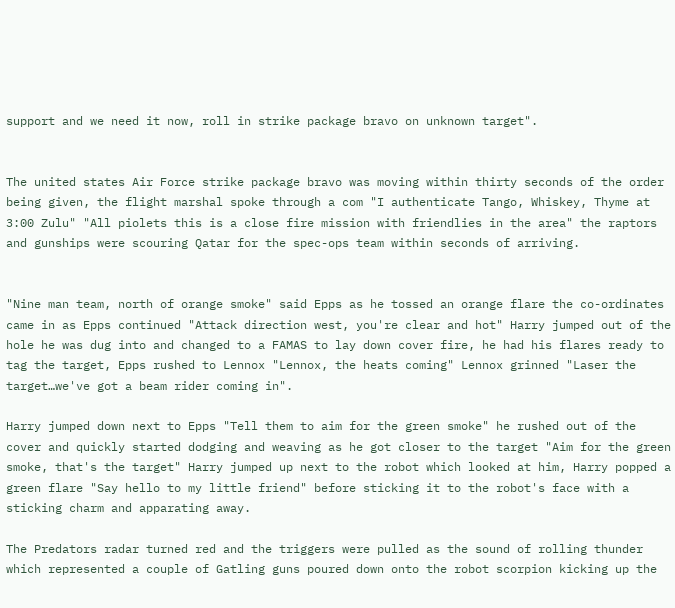support and we need it now, roll in strike package bravo on unknown target".


The united states Air Force strike package bravo was moving within thirty seconds of the order being given, the flight marshal spoke through a com "I authenticate Tango, Whiskey, Thyme at 3:00 Zulu" "All piolets this is a close fire mission with friendlies in the area" the raptors and gunships were scouring Qatar for the spec-ops team within seconds of arriving.


"Nine man team, north of orange smoke" said Epps as he tossed an orange flare the co-ordinates came in as Epps continued "Attack direction west, you're clear and hot" Harry jumped out of the hole he was dug into and changed to a FAMAS to lay down cover fire, he had his flares ready to tag the target, Epps rushed to Lennox "Lennox, the heats coming" Lennox grinned "Laser the target…we've got a beam rider coming in".

Harry jumped down next to Epps "Tell them to aim for the green smoke" he rushed out of the cover and quickly started dodging and weaving as he got closer to the target "Aim for the green smoke, that's the target" Harry jumped up next to the robot which looked at him, Harry popped a green flare "Say hello to my little friend" before sticking it to the robot's face with a sticking charm and apparating away.

The Predators radar turned red and the triggers were pulled as the sound of rolling thunder which represented a couple of Gatling guns poured down onto the robot scorpion kicking up the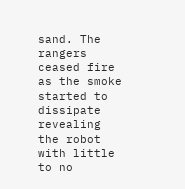sand. The rangers ceased fire as the smoke started to dissipate revealing the robot with little to no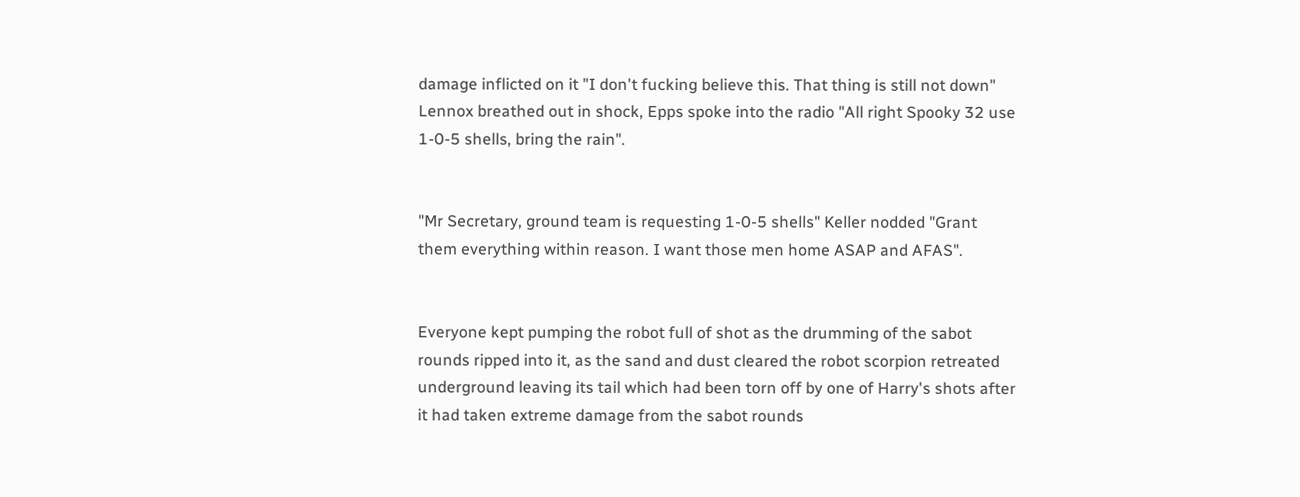damage inflicted on it "I don't fucking believe this. That thing is still not down" Lennox breathed out in shock, Epps spoke into the radio "All right Spooky 32 use 1-0-5 shells, bring the rain".


"Mr Secretary, ground team is requesting 1-0-5 shells" Keller nodded "Grant them everything within reason. I want those men home ASAP and AFAS".


Everyone kept pumping the robot full of shot as the drumming of the sabot rounds ripped into it, as the sand and dust cleared the robot scorpion retreated underground leaving its tail which had been torn off by one of Harry's shots after it had taken extreme damage from the sabot rounds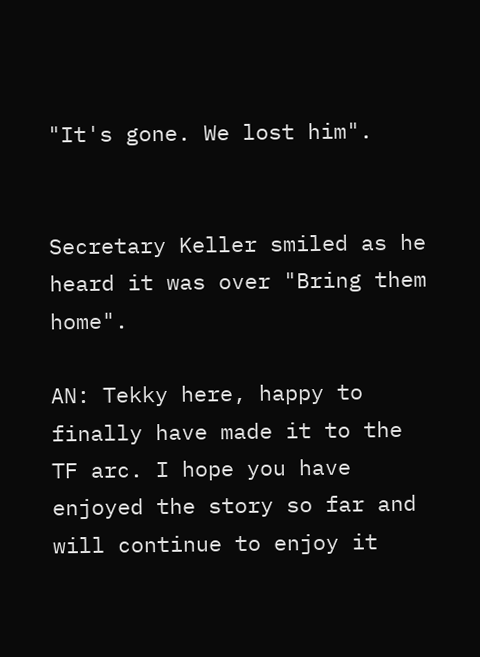"It's gone. We lost him".


Secretary Keller smiled as he heard it was over "Bring them home".

AN: Tekky here, happy to finally have made it to the TF arc. I hope you have enjoyed the story so far and will continue to enjoy it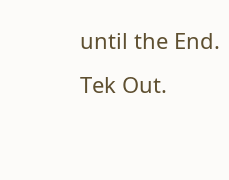until the End. Tek Out.